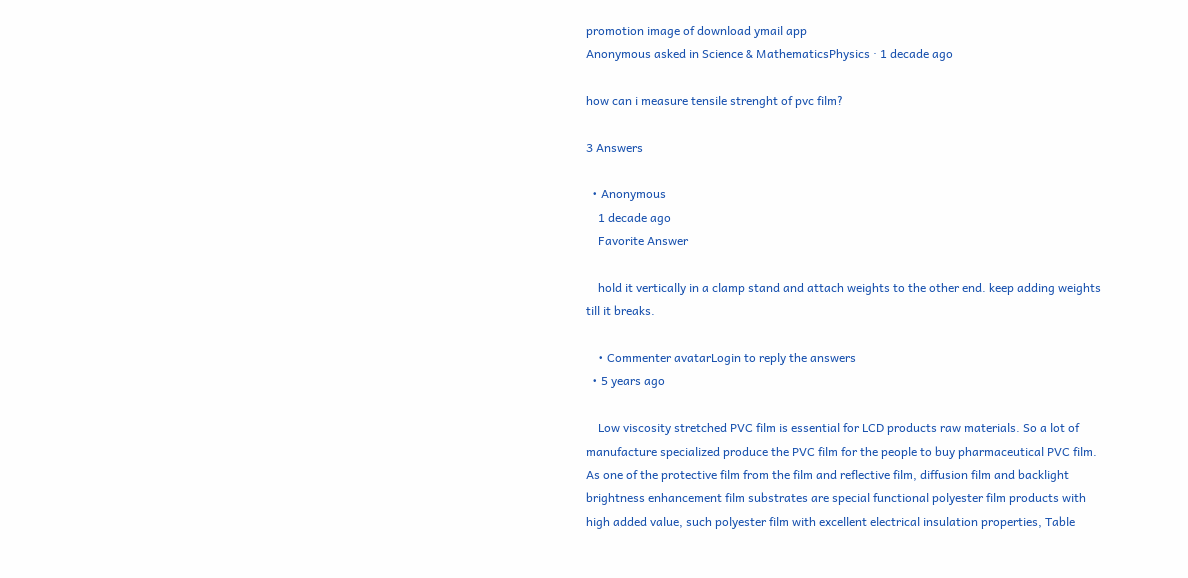promotion image of download ymail app
Anonymous asked in Science & MathematicsPhysics · 1 decade ago

how can i measure tensile strenght of pvc film?

3 Answers

  • Anonymous
    1 decade ago
    Favorite Answer

    hold it vertically in a clamp stand and attach weights to the other end. keep adding weights till it breaks.

    • Commenter avatarLogin to reply the answers
  • 5 years ago

    Low viscosity stretched PVC film is essential for LCD products raw materials. So a lot of manufacture specialized produce the PVC film for the people to buy pharmaceutical PVC film. As one of the protective film from the film and reflective film, diffusion film and backlight brightness enhancement film substrates are special functional polyester film products with high added value, such polyester film with excellent electrical insulation properties, Table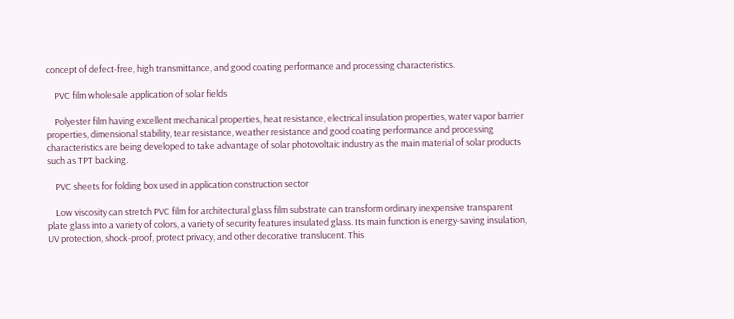concept of defect-free, high transmittance, and good coating performance and processing characteristics.

    PVC film wholesale application of solar fields

    Polyester film having excellent mechanical properties, heat resistance, electrical insulation properties, water vapor barrier properties, dimensional stability, tear resistance, weather resistance and good coating performance and processing characteristics are being developed to take advantage of solar photovoltaic industry as the main material of solar products such as TPT backing.

    PVC sheets for folding box used in application construction sector

    Low viscosity can stretch PVC film for architectural glass film substrate can transform ordinary inexpensive transparent plate glass into a variety of colors, a variety of security features insulated glass. Its main function is energy-saving insulation, UV protection, shock-proof, protect privacy, and other decorative translucent. This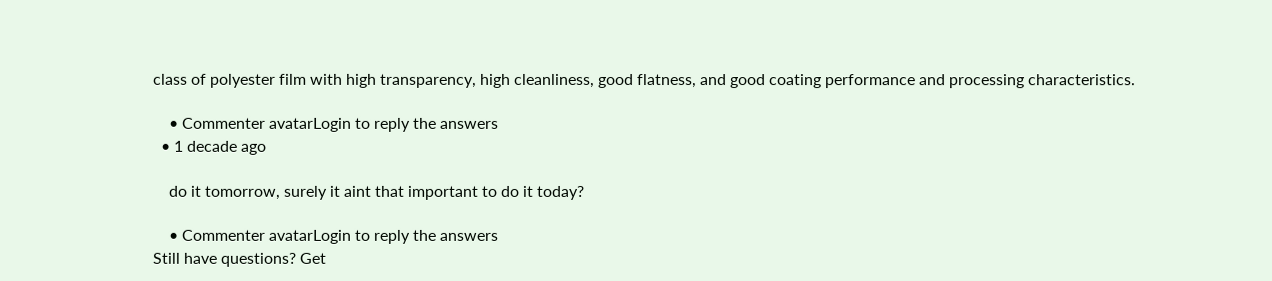class of polyester film with high transparency, high cleanliness, good flatness, and good coating performance and processing characteristics.

    • Commenter avatarLogin to reply the answers
  • 1 decade ago

    do it tomorrow, surely it aint that important to do it today?

    • Commenter avatarLogin to reply the answers
Still have questions? Get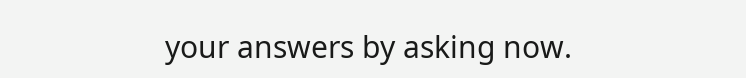your answers by asking now.